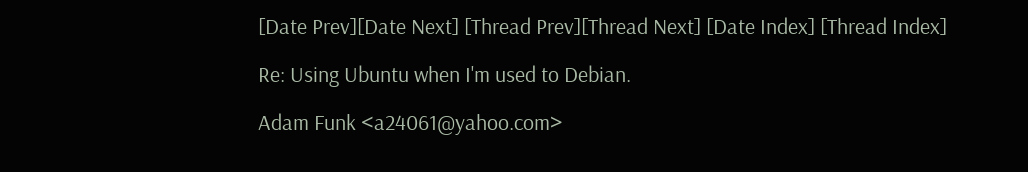[Date Prev][Date Next] [Thread Prev][Thread Next] [Date Index] [Thread Index]

Re: Using Ubuntu when I'm used to Debian.

Adam Funk <a24061@yahoo.com>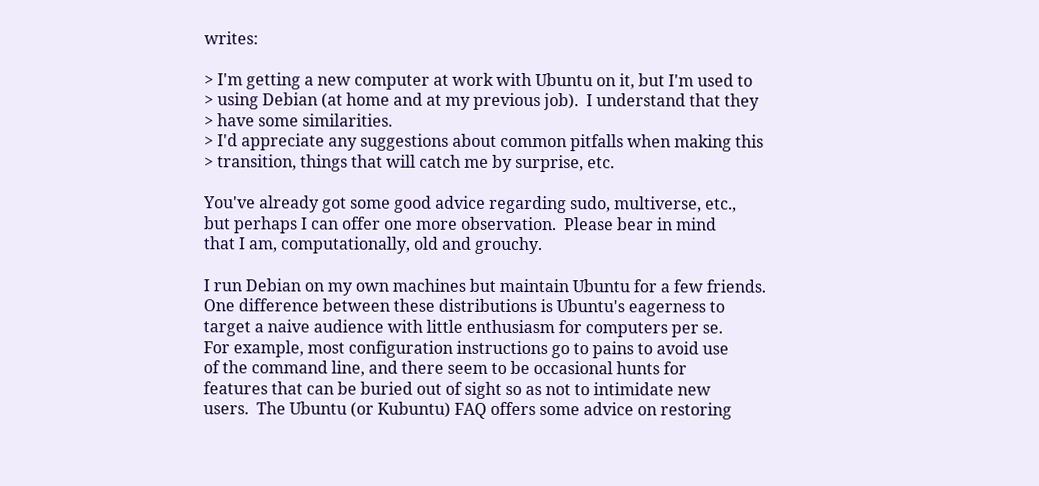writes:

> I'm getting a new computer at work with Ubuntu on it, but I'm used to
> using Debian (at home and at my previous job).  I understand that they
> have some similarities.
> I'd appreciate any suggestions about common pitfalls when making this
> transition, things that will catch me by surprise, etc.

You've already got some good advice regarding sudo, multiverse, etc.,
but perhaps I can offer one more observation.  Please bear in mind
that I am, computationally, old and grouchy.

I run Debian on my own machines but maintain Ubuntu for a few friends.
One difference between these distributions is Ubuntu's eagerness to
target a naive audience with little enthusiasm for computers per se.
For example, most configuration instructions go to pains to avoid use
of the command line, and there seem to be occasional hunts for
features that can be buried out of sight so as not to intimidate new
users.  The Ubuntu (or Kubuntu) FAQ offers some advice on restoring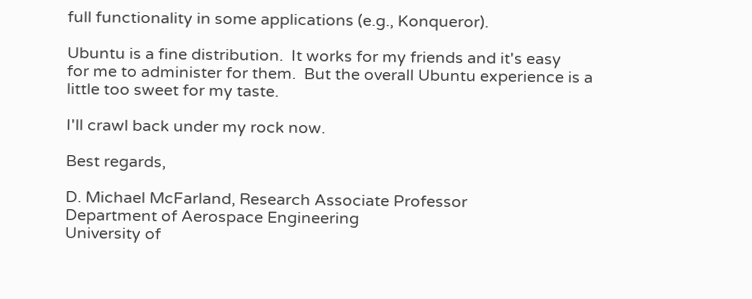full functionality in some applications (e.g., Konqueror).

Ubuntu is a fine distribution.  It works for my friends and it's easy
for me to administer for them.  But the overall Ubuntu experience is a
little too sweet for my taste.

I'll crawl back under my rock now.

Best regards,

D. Michael McFarland, Research Associate Professor
Department of Aerospace Engineering
University of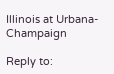Illinois at Urbana-Champaign

Reply to: